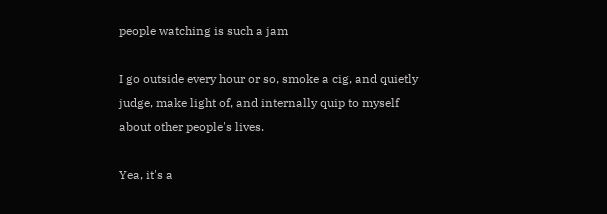people watching is such a jam

I go outside every hour or so, smoke a cig, and quietly judge, make light of, and internally quip to myself about other people's lives.

Yea, it's a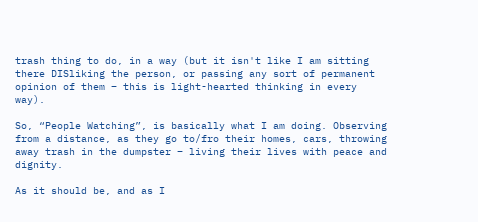trash thing to do, in a way (but it isn't like I am sitting there DISliking the person, or passing any sort of permanent opinion of them – this is light-hearted thinking in every way).

So, “People Watching”, is basically what I am doing. Observing from a distance, as they go to/fro their homes, cars, throwing away trash in the dumpster – living their lives with peace and dignity.

As it should be, and as I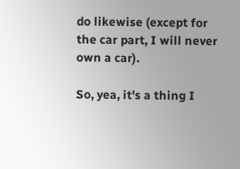do likewise (except for the car part, I will never own a car).

So, yea, it's a thing I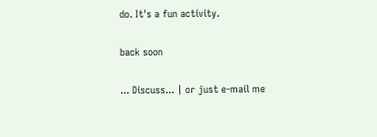do. It's a fun activity.

back soon

... Discuss... | or just e-mail me